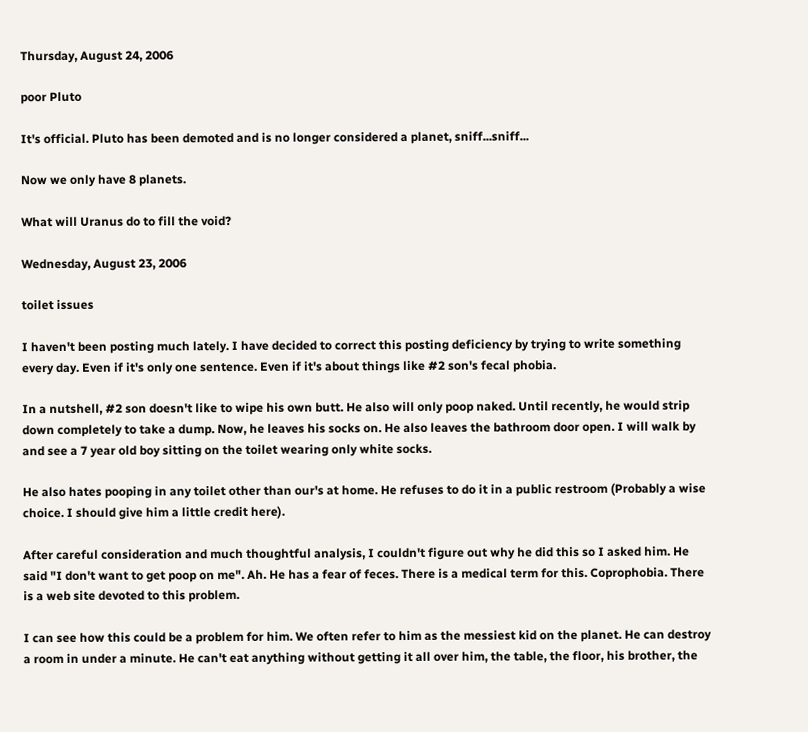Thursday, August 24, 2006

poor Pluto

It's official. Pluto has been demoted and is no longer considered a planet, sniff...sniff...

Now we only have 8 planets.

What will Uranus do to fill the void?

Wednesday, August 23, 2006

toilet issues

I haven't been posting much lately. I have decided to correct this posting deficiency by trying to write something every day. Even if it's only one sentence. Even if it's about things like #2 son's fecal phobia.

In a nutshell, #2 son doesn't like to wipe his own butt. He also will only poop naked. Until recently, he would strip down completely to take a dump. Now, he leaves his socks on. He also leaves the bathroom door open. I will walk by and see a 7 year old boy sitting on the toilet wearing only white socks.

He also hates pooping in any toilet other than our's at home. He refuses to do it in a public restroom (Probably a wise choice. I should give him a little credit here).

After careful consideration and much thoughtful analysis, I couldn't figure out why he did this so I asked him. He said "I don't want to get poop on me". Ah. He has a fear of feces. There is a medical term for this. Coprophobia. There is a web site devoted to this problem.

I can see how this could be a problem for him. We often refer to him as the messiest kid on the planet. He can destroy a room in under a minute. He can't eat anything without getting it all over him, the table, the floor, his brother, the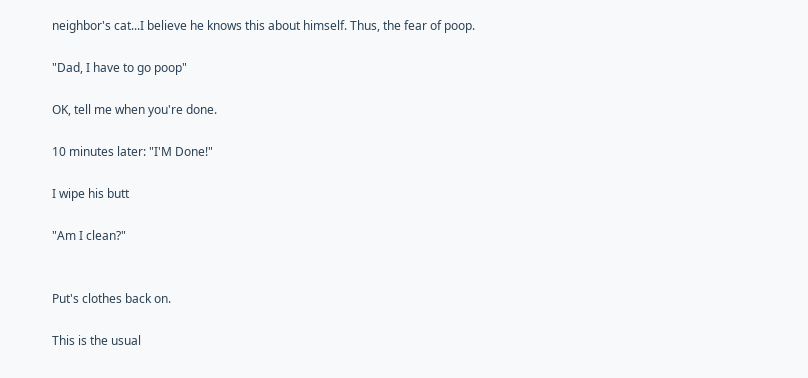neighbor's cat...I believe he knows this about himself. Thus, the fear of poop.

"Dad, I have to go poop"

OK, tell me when you're done.

10 minutes later: "I'M Done!"

I wipe his butt

"Am I clean?"


Put's clothes back on.

This is the usual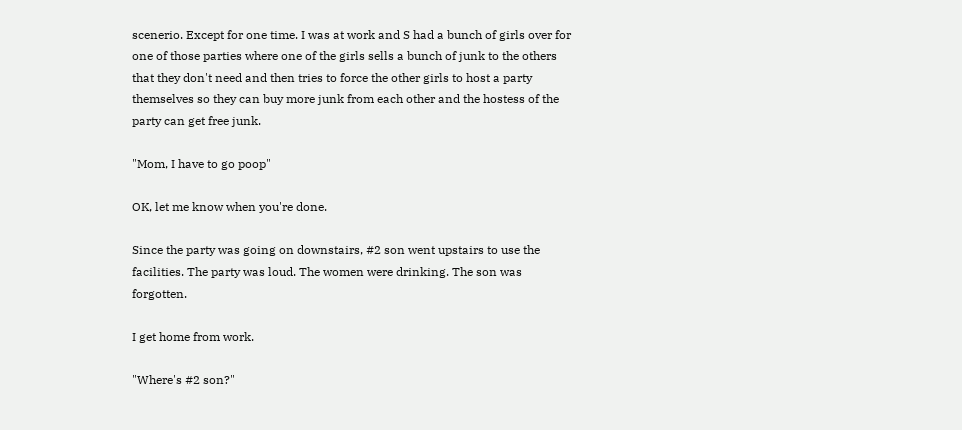scenerio. Except for one time. I was at work and S had a bunch of girls over for one of those parties where one of the girls sells a bunch of junk to the others that they don't need and then tries to force the other girls to host a party themselves so they can buy more junk from each other and the hostess of the party can get free junk.

"Mom, I have to go poop"

OK, let me know when you're done.

Since the party was going on downstairs, #2 son went upstairs to use the facilities. The party was loud. The women were drinking. The son was forgotten.

I get home from work.

"Where's #2 son?"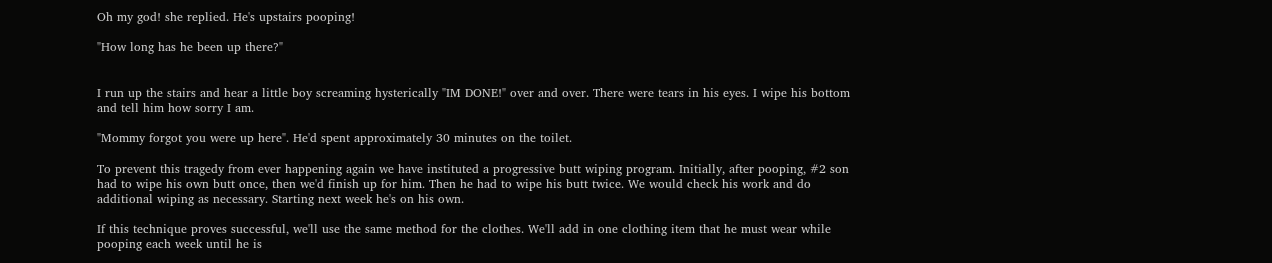Oh my god! she replied. He's upstairs pooping!

"How long has he been up there?"


I run up the stairs and hear a little boy screaming hysterically "IM DONE!" over and over. There were tears in his eyes. I wipe his bottom and tell him how sorry I am.

"Mommy forgot you were up here". He'd spent approximately 30 minutes on the toilet.

To prevent this tragedy from ever happening again we have instituted a progressive butt wiping program. Initially, after pooping, #2 son had to wipe his own butt once, then we'd finish up for him. Then he had to wipe his butt twice. We would check his work and do additional wiping as necessary. Starting next week he's on his own.

If this technique proves successful, we'll use the same method for the clothes. We'll add in one clothing item that he must wear while pooping each week until he is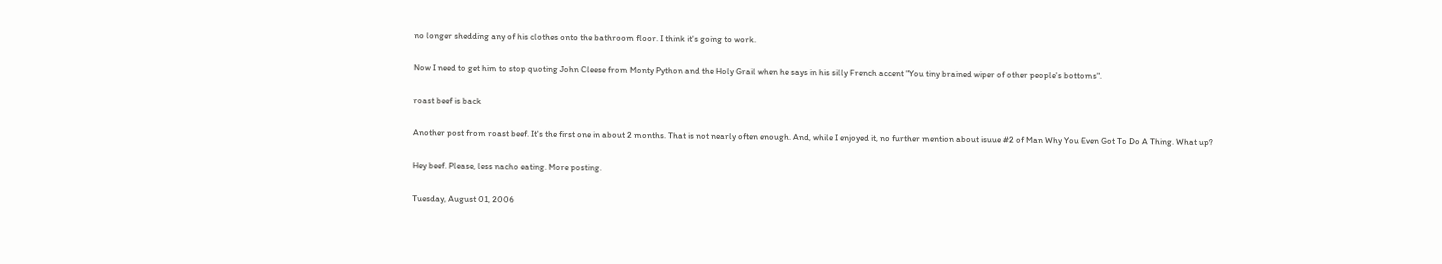no longer shedding any of his clothes onto the bathroom floor. I think it's going to work.

Now I need to get him to stop quoting John Cleese from Monty Python and the Holy Grail when he says in his silly French accent "You tiny brained wiper of other people's bottoms".

roast beef is back

Another post from roast beef. It's the first one in about 2 months. That is not nearly often enough. And, while I enjoyed it, no further mention about isuue #2 of Man Why You Even Got To Do A Thing. What up?

Hey beef. Please, less nacho eating. More posting.

Tuesday, August 01, 2006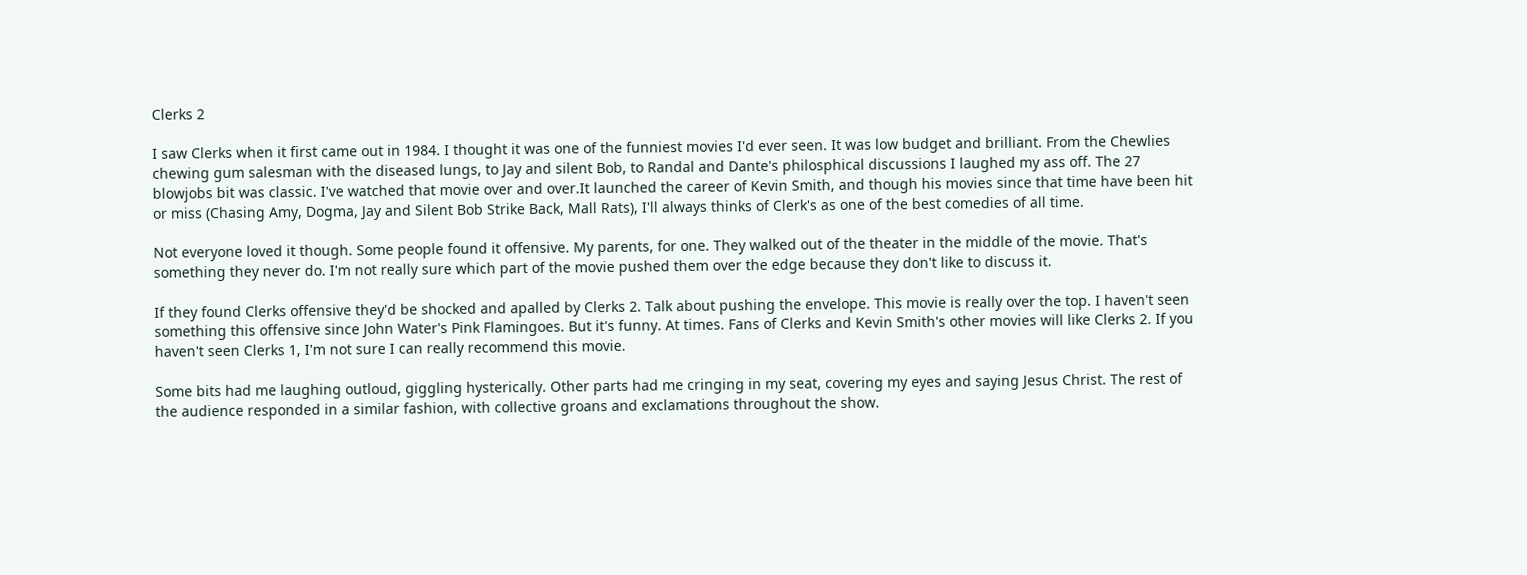Clerks 2

I saw Clerks when it first came out in 1984. I thought it was one of the funniest movies I'd ever seen. It was low budget and brilliant. From the Chewlies chewing gum salesman with the diseased lungs, to Jay and silent Bob, to Randal and Dante's philosphical discussions I laughed my ass off. The 27 blowjobs bit was classic. I've watched that movie over and over.It launched the career of Kevin Smith, and though his movies since that time have been hit or miss (Chasing Amy, Dogma, Jay and Silent Bob Strike Back, Mall Rats), I'll always thinks of Clerk's as one of the best comedies of all time.

Not everyone loved it though. Some people found it offensive. My parents, for one. They walked out of the theater in the middle of the movie. That's something they never do. I'm not really sure which part of the movie pushed them over the edge because they don't like to discuss it.

If they found Clerks offensive they'd be shocked and apalled by Clerks 2. Talk about pushing the envelope. This movie is really over the top. I haven't seen something this offensive since John Water's Pink Flamingoes. But it's funny. At times. Fans of Clerks and Kevin Smith's other movies will like Clerks 2. If you haven't seen Clerks 1, I'm not sure I can really recommend this movie.

Some bits had me laughing outloud, giggling hysterically. Other parts had me cringing in my seat, covering my eyes and saying Jesus Christ. The rest of the audience responded in a similar fashion, with collective groans and exclamations throughout the show.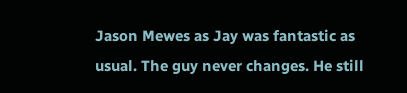Jason Mewes as Jay was fantastic as usual. The guy never changes. He still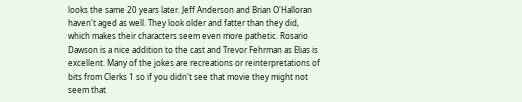looks the same 20 years later. Jeff Anderson and Brian O'Halloran haven't aged as well. They look older and fatter than they did, which makes their characters seem even more pathetic. Rosario Dawson is a nice addition to the cast and Trevor Fehrman as Elias is excellent. Many of the jokes are recreations or reinterpretations of bits from Clerks 1 so if you didn't see that movie they might not seem that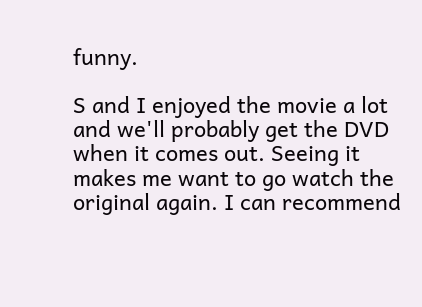funny.

S and I enjoyed the movie a lot and we'll probably get the DVD when it comes out. Seeing it makes me want to go watch the original again. I can recommend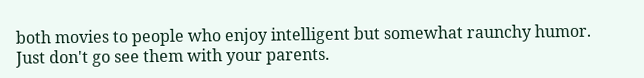both movies to people who enjoy intelligent but somewhat raunchy humor. Just don't go see them with your parents.